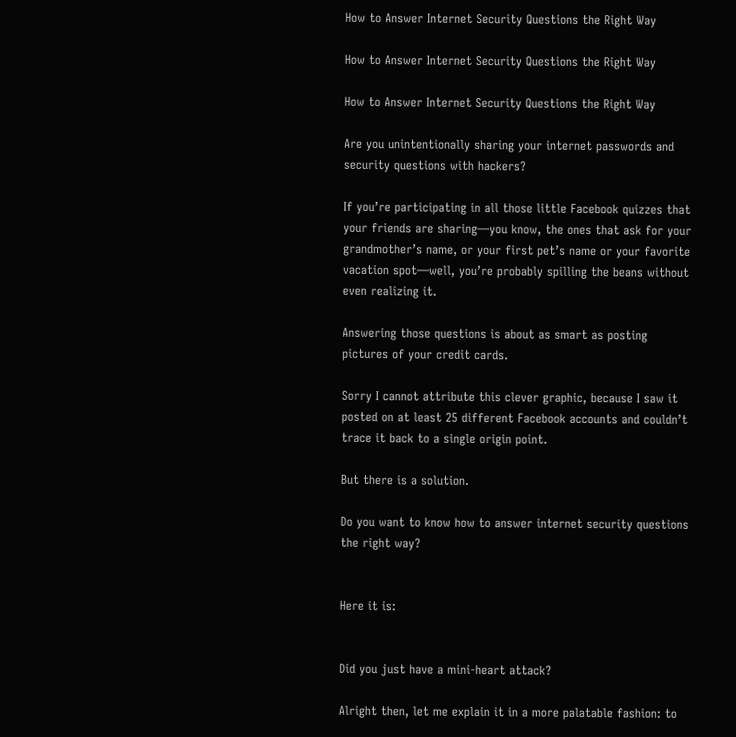How to Answer Internet Security Questions the Right Way

How to Answer Internet Security Questions the Right Way

How to Answer Internet Security Questions the Right Way

Are you unintentionally sharing your internet passwords and security questions with hackers?

If you’re participating in all those little Facebook quizzes that your friends are sharing—you know, the ones that ask for your grandmother’s name, or your first pet’s name or your favorite vacation spot—well, you’re probably spilling the beans without even realizing it.

Answering those questions is about as smart as posting pictures of your credit cards.

Sorry I cannot attribute this clever graphic, because I saw it posted on at least 25 different Facebook accounts and couldn’t trace it back to a single origin point.

But there is a solution.

Do you want to know how to answer internet security questions the right way?


Here it is:


Did you just have a mini-heart attack?

Alright then, let me explain it in a more palatable fashion: to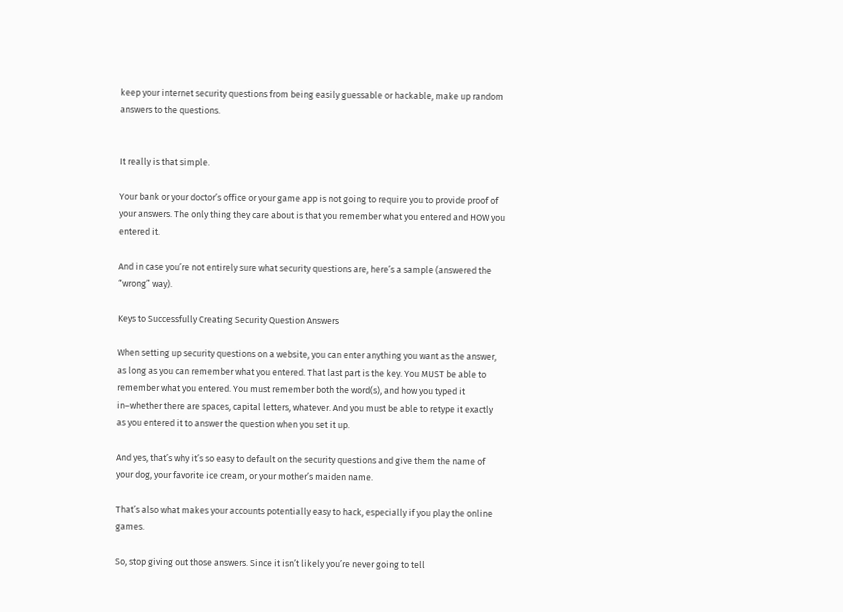keep your internet security questions from being easily guessable or hackable, make up random answers to the questions.


It really is that simple.

Your bank or your doctor’s office or your game app is not going to require you to provide proof of your answers. The only thing they care about is that you remember what you entered and HOW you entered it.

And in case you’re not entirely sure what security questions are, here’s a sample (answered the “wrong” way).

Keys to Successfully Creating Security Question Answers

When setting up security questions on a website, you can enter anything you want as the answer, as long as you can remember what you entered. That last part is the key. You MUST be able to remember what you entered. You must remember both the word(s), and how you typed it in–whether there are spaces, capital letters, whatever. And you must be able to retype it exactly as you entered it to answer the question when you set it up.

And yes, that’s why it’s so easy to default on the security questions and give them the name of your dog, your favorite ice cream, or your mother’s maiden name.

That’s also what makes your accounts potentially easy to hack, especially if you play the online games.

So, stop giving out those answers. Since it isn’t likely you’re never going to tell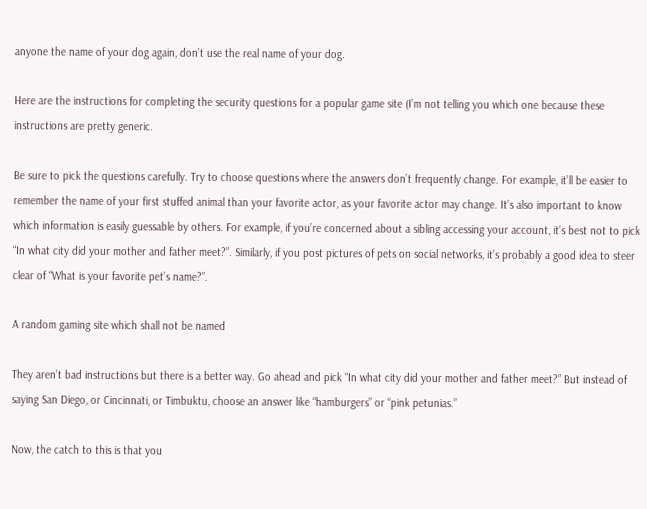anyone the name of your dog again, don’t use the real name of your dog.

Here are the instructions for completing the security questions for a popular game site (I’m not telling you which one because these instructions are pretty generic.

Be sure to pick the questions carefully. Try to choose questions where the answers don’t frequently change. For example, it’ll be easier to remember the name of your first stuffed animal than your favorite actor, as your favorite actor may change. It’s also important to know which information is easily guessable by others. For example, if you’re concerned about a sibling accessing your account, it’s best not to pick “In what city did your mother and father meet?”. Similarly, if you post pictures of pets on social networks, it’s probably a good idea to steer clear of “What is your favorite pet’s name?”.

A random gaming site which shall not be named

They aren’t bad instructions but there is a better way. Go ahead and pick “In what city did your mother and father meet?” But instead of saying San Diego, or Cincinnati, or Timbuktu, choose an answer like “hamburgers” or “pink petunias.”

Now, the catch to this is that you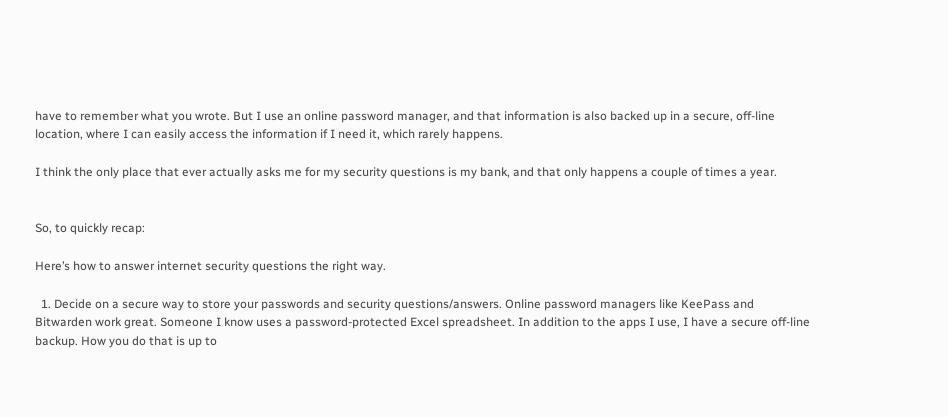have to remember what you wrote. But I use an online password manager, and that information is also backed up in a secure, off-line location, where I can easily access the information if I need it, which rarely happens.

I think the only place that ever actually asks me for my security questions is my bank, and that only happens a couple of times a year.


So, to quickly recap:

Here’s how to answer internet security questions the right way.

  1. Decide on a secure way to store your passwords and security questions/answers. Online password managers like KeePass and Bitwarden work great. Someone I know uses a password-protected Excel spreadsheet. In addition to the apps I use, I have a secure off-line backup. How you do that is up to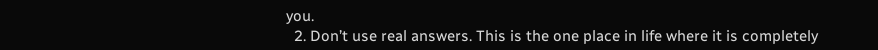you.
  2. Don’t use real answers. This is the one place in life where it is completely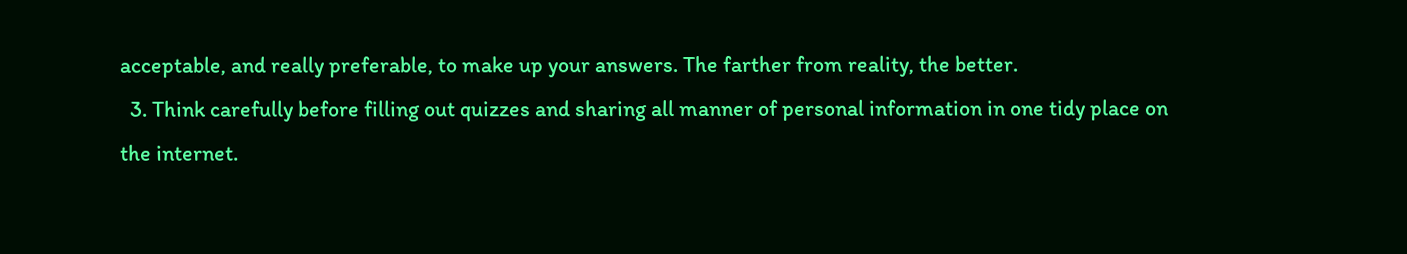acceptable, and really preferable, to make up your answers. The farther from reality, the better.
  3. Think carefully before filling out quizzes and sharing all manner of personal information in one tidy place on the internet.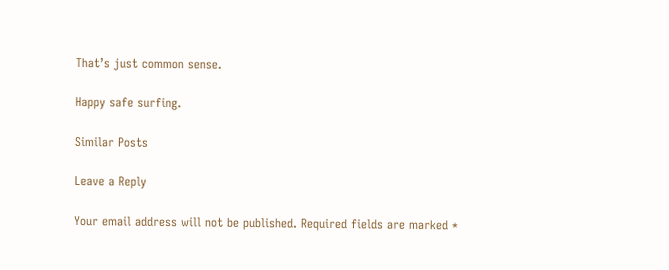That’s just common sense.

Happy safe surfing.

Similar Posts

Leave a Reply

Your email address will not be published. Required fields are marked *